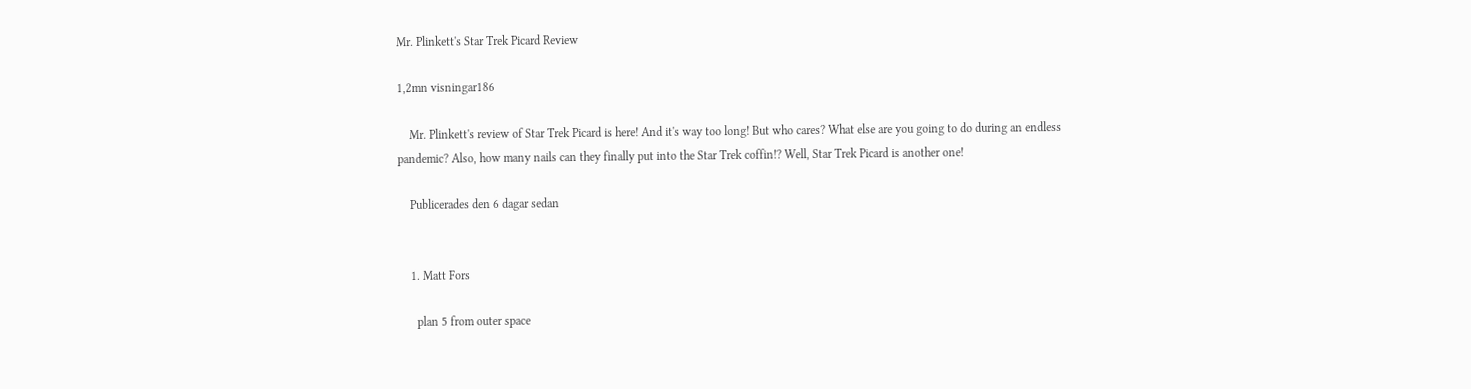Mr. Plinkett's Star Trek Picard Review

1,2mn visningar186

    Mr. Plinkett's review of Star Trek Picard is here! And it's way too long! But who cares? What else are you going to do during an endless pandemic? Also, how many nails can they finally put into the Star Trek coffin!? Well, Star Trek Picard is another one!

    Publicerades den 6 dagar sedan


    1. Matt Fors

      plan 5 from outer space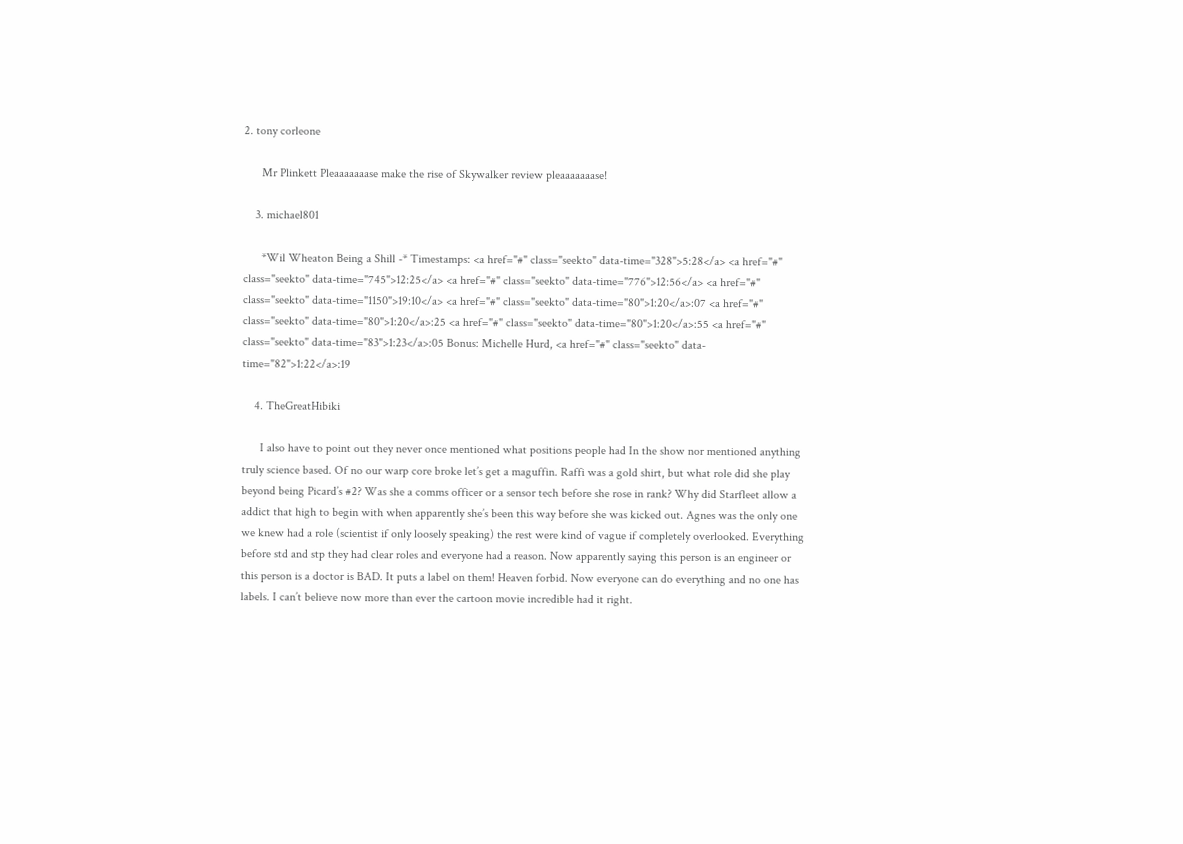2. tony corleone

      Mr Plinkett Pleaaaaaaase make the rise of Skywalker review pleaaaaaaase!

    3. michael801

      *Wil Wheaton Being a Shill -* Timestamps: <a href="#" class="seekto" data-time="328">5:28</a> <a href="#" class="seekto" data-time="745">12:25</a> <a href="#" class="seekto" data-time="776">12:56</a> <a href="#" class="seekto" data-time="1150">19:10</a> <a href="#" class="seekto" data-time="80">1:20</a>:07 <a href="#" class="seekto" data-time="80">1:20</a>:25 <a href="#" class="seekto" data-time="80">1:20</a>:55 <a href="#" class="seekto" data-time="83">1:23</a>:05 Bonus: Michelle Hurd, <a href="#" class="seekto" data-time="82">1:22</a>:19

    4. TheGreatHibiki

      I also have to point out they never once mentioned what positions people had In the show nor mentioned anything truly science based. Of no our warp core broke let’s get a maguffin. Raffi was a gold shirt, but what role did she play beyond being Picard’s #2? Was she a comms officer or a sensor tech before she rose in rank? Why did Starfleet allow a addict that high to begin with when apparently she’s been this way before she was kicked out. Agnes was the only one we knew had a role (scientist if only loosely speaking) the rest were kind of vague if completely overlooked. Everything before std and stp they had clear roles and everyone had a reason. Now apparently saying this person is an engineer or this person is a doctor is BAD. It puts a label on them! Heaven forbid. Now everyone can do everything and no one has labels. I can’t believe now more than ever the cartoon movie incredible had it right.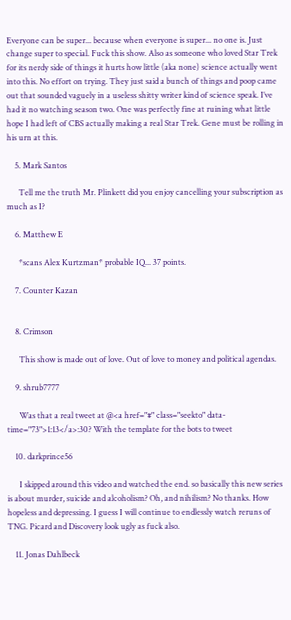Everyone can be super... because when everyone is super... no one is. Just change super to special. Fuck this show. Also as someone who loved Star Trek for its nerdy side of things it hurts how little (aka none) science actually went into this. No effort on trying. They just said a bunch of things and poop came out that sounded vaguely in a useless shitty writer kind of science speak. I’ve had it no watching season two. One was perfectly fine at ruining what little hope I had left of CBS actually making a real Star Trek. Gene must be rolling in his urn at this.

    5. Mark Santos

      Tell me the truth Mr. Plinkett did you enjoy cancelling your subscription as much as I?

    6. Matthew E

      *scans Alex Kurtzman* probable IQ... 37 points.

    7. Counter Kazan


    8. Crimson

      This show is made out of love. Out of love to money and political agendas.

    9. shrub7777

      Was that a real tweet at @<a href="#" class="seekto" data-time="73">1:13</a>:30? With the template for the bots to tweet

    10. darkprince56

      I skipped around this video and watched the end. so basically this new series is about murder, suicide and alcoholism? Oh, and nihilism? No thanks. How hopeless and depressing. I guess I will continue to endlessly watch reruns of TNG. Picard and Discovery look ugly as fuck also.

    11. Jonas Dahlbeck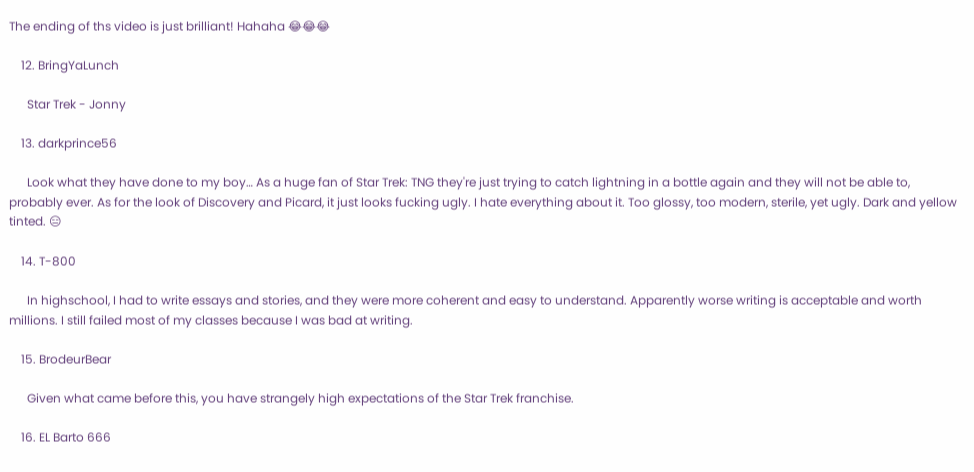The ending of ths video is just brilliant! Hahaha 😂😂😂

    12. BringYaLunch

      Star Trek - Jonny

    13. darkprince56

      Look what they have done to my boy… As a huge fan of Star Trek: TNG they're just trying to catch lightning in a bottle again and they will not be able to, probably ever. As for the look of Discovery and Picard, it just looks fucking ugly. I hate everything about it. Too glossy, too modern, sterile, yet ugly. Dark and yellow tinted. 😑

    14. T-800

      In highschool, I had to write essays and stories, and they were more coherent and easy to understand. Apparently worse writing is acceptable and worth millions. I still failed most of my classes because I was bad at writing.

    15. BrodeurBear

      Given what came before this, you have strangely high expectations of the Star Trek franchise.

    16. EL Barto 666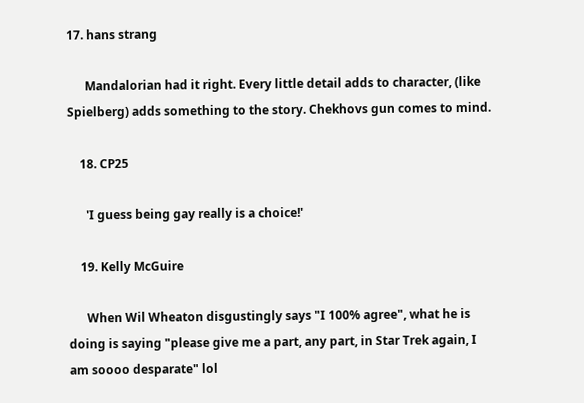17. hans strang

      Mandalorian had it right. Every little detail adds to character, (like Spielberg) adds something to the story. Chekhovs gun comes to mind.

    18. CP25

      'I guess being gay really is a choice!'

    19. Kelly McGuire

      When Wil Wheaton disgustingly says "I 100% agree", what he is doing is saying "please give me a part, any part, in Star Trek again, I am soooo desparate" lol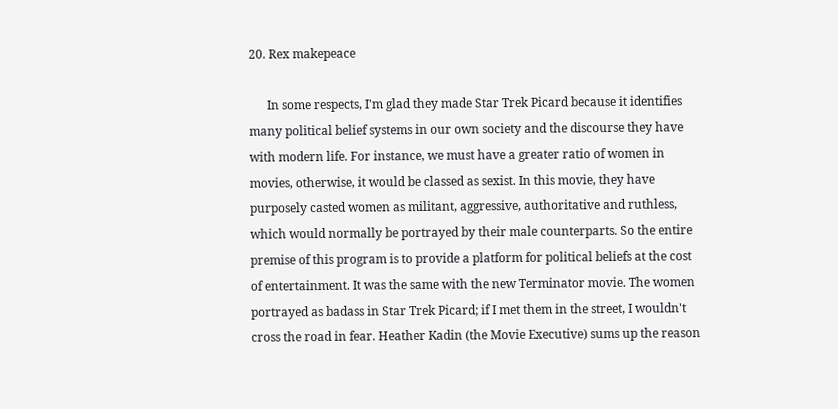20. Rex makepeace

      In some respects, I'm glad they made Star Trek Picard because it identifies many political belief systems in our own society and the discourse they have with modern life. For instance, we must have a greater ratio of women in movies, otherwise, it would be classed as sexist. In this movie, they have purposely casted women as militant, aggressive, authoritative and ruthless, which would normally be portrayed by their male counterparts. So the entire premise of this program is to provide a platform for political beliefs at the cost of entertainment. It was the same with the new Terminator movie. The women portrayed as badass in Star Trek Picard; if I met them in the street, I wouldn't cross the road in fear. Heather Kadin (the Movie Executive) sums up the reason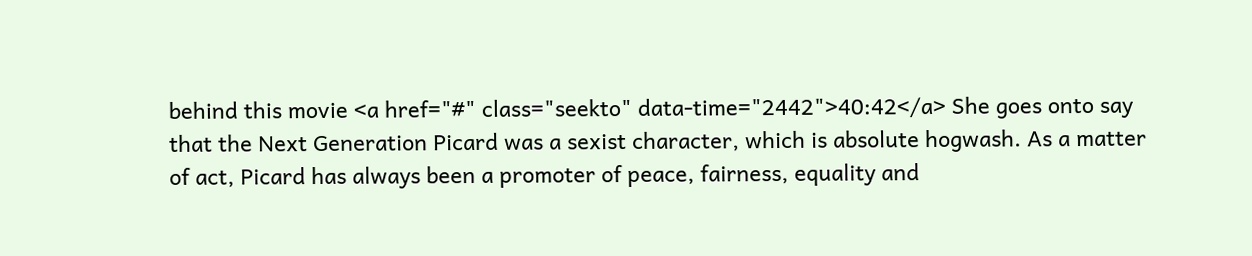behind this movie <a href="#" class="seekto" data-time="2442">40:42</a> She goes onto say that the Next Generation Picard was a sexist character, which is absolute hogwash. As a matter of act, Picard has always been a promoter of peace, fairness, equality and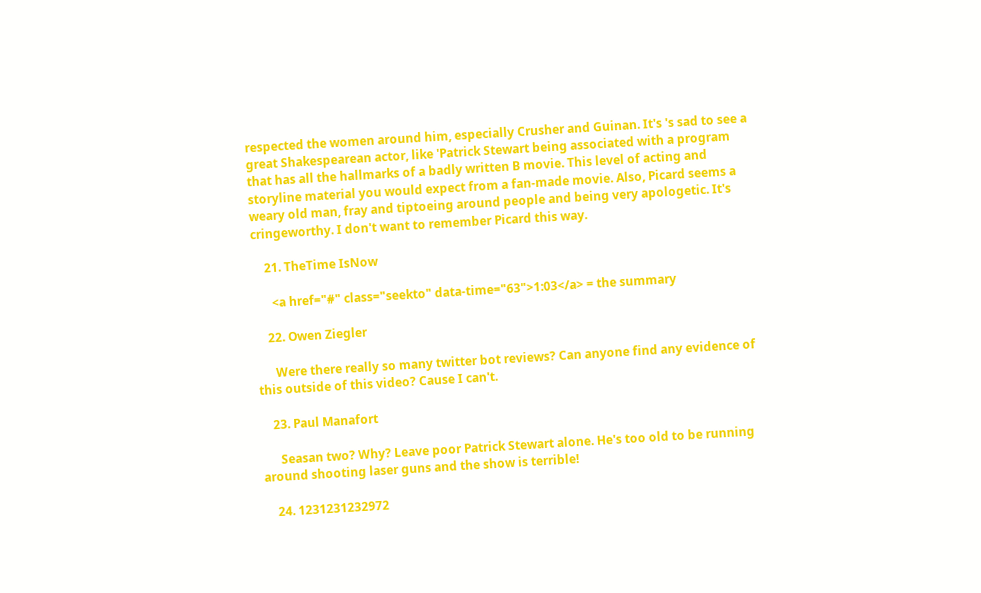respected the women around him, especially Crusher and Guinan. It's 's sad to see a great Shakespearean actor, like 'Patrick Stewart being associated with a program that has all the hallmarks of a badly written B movie. This level of acting and storyline material you would expect from a fan-made movie. Also, Picard seems a weary old man, fray and tiptoeing around people and being very apologetic. It's cringeworthy. I don't want to remember Picard this way.

    21. TheTime IsNow

      <a href="#" class="seekto" data-time="63">1:03</a> = the summary

    22. Owen Ziegler

      Were there really so many twitter bot reviews? Can anyone find any evidence of this outside of this video? Cause I can't.

    23. Paul Manafort

      Seasan two? Why? Leave poor Patrick Stewart alone. He's too old to be running around shooting laser guns and the show is terrible!

    24. 1231231232972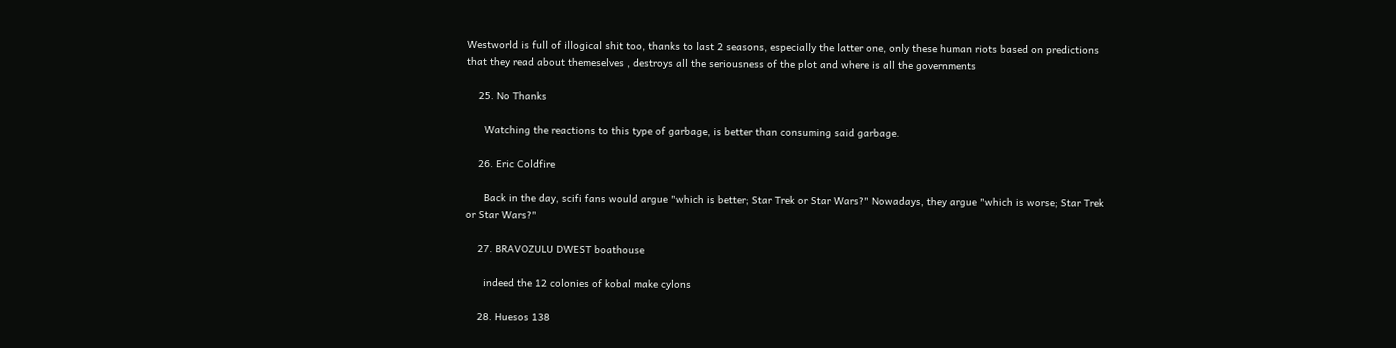Westworld is full of illogical shit too, thanks to last 2 seasons, especially the latter one, only these human riots based on predictions that they read about themeselves , destroys all the seriousness of the plot and where is all the governments

    25. No Thanks

      Watching the reactions to this type of garbage, is better than consuming said garbage.

    26. Eric Coldfire

      Back in the day, scifi fans would argue "which is better; Star Trek or Star Wars?" Nowadays, they argue "which is worse; Star Trek or Star Wars?"

    27. BRAVOZULU DWEST boathouse

      indeed the 12 colonies of kobal make cylons

    28. Huesos 138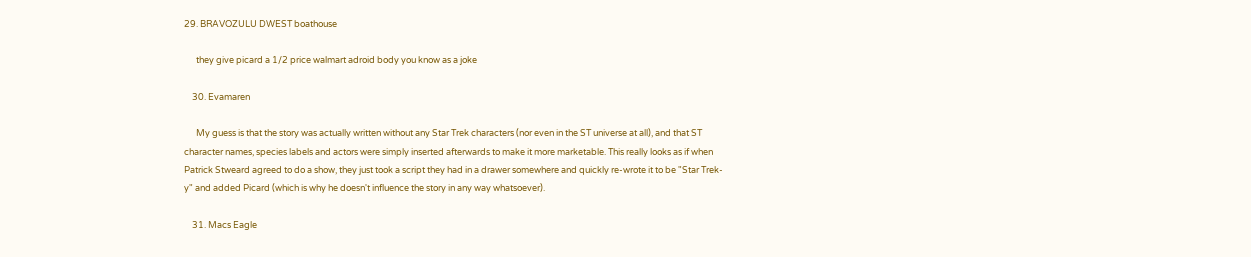29. BRAVOZULU DWEST boathouse

      they give picard a 1/2 price walmart adroid body you know as a joke

    30. Evamaren

      My guess is that the story was actually written without any Star Trek characters (nor even in the ST universe at all), and that ST character names, species labels and actors were simply inserted afterwards to make it more marketable. This really looks as if when Patrick Stweard agreed to do a show, they just took a script they had in a drawer somewhere and quickly re-wrote it to be "Star Trek-y" and added Picard (which is why he doesn't influence the story in any way whatsoever).

    31. Macs Eagle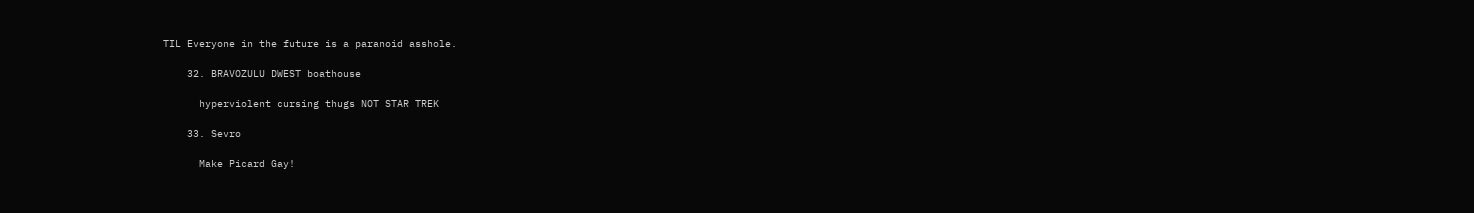TIL Everyone in the future is a paranoid asshole.

    32. BRAVOZULU DWEST boathouse

      hyperviolent cursing thugs NOT STAR TREK

    33. Sevro

      Make Picard Gay!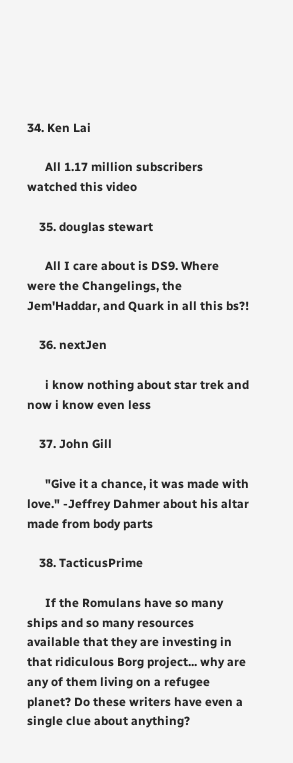34. Ken Lai

      All 1.17 million subscribers watched this video

    35. douglas stewart

      All I care about is DS9. Where were the Changelings, the Jem'Haddar, and Quark in all this bs?!

    36. nextJen

      i know nothing about star trek and now i know even less

    37. John Gill

      "Give it a chance, it was made with love." -Jeffrey Dahmer about his altar made from body parts

    38. TacticusPrime

      If the Romulans have so many ships and so many resources available that they are investing in that ridiculous Borg project... why are any of them living on a refugee planet? Do these writers have even a single clue about anything?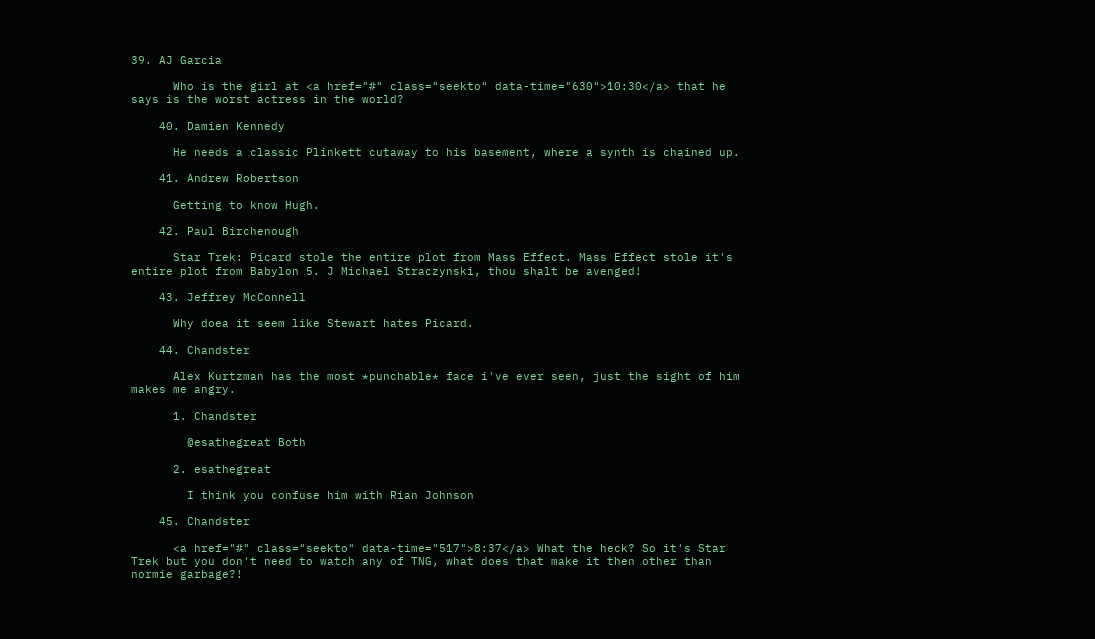39. AJ Garcia

      Who is the girl at <a href="#" class="seekto" data-time="630">10:30</a> that he says is the worst actress in the world?

    40. Damien Kennedy

      He needs a classic Plinkett cutaway to his basement, where a synth is chained up.

    41. Andrew Robertson

      Getting to know Hugh.

    42. Paul Birchenough

      Star Trek: Picard stole the entire plot from Mass Effect. Mass Effect stole it's entire plot from Babylon 5. J Michael Straczynski, thou shalt be avenged!

    43. Jeffrey McConnell

      Why doea it seem like Stewart hates Picard.

    44. Chandster

      Alex Kurtzman has the most *punchable* face i've ever seen, just the sight of him makes me angry.

      1. Chandster

        @esathegreat Both

      2. esathegreat

        I think you confuse him with Rian Johnson

    45. Chandster

      <a href="#" class="seekto" data-time="517">8:37</a> What the heck? So it's Star Trek but you don't need to watch any of TNG, what does that make it then other than normie garbage?!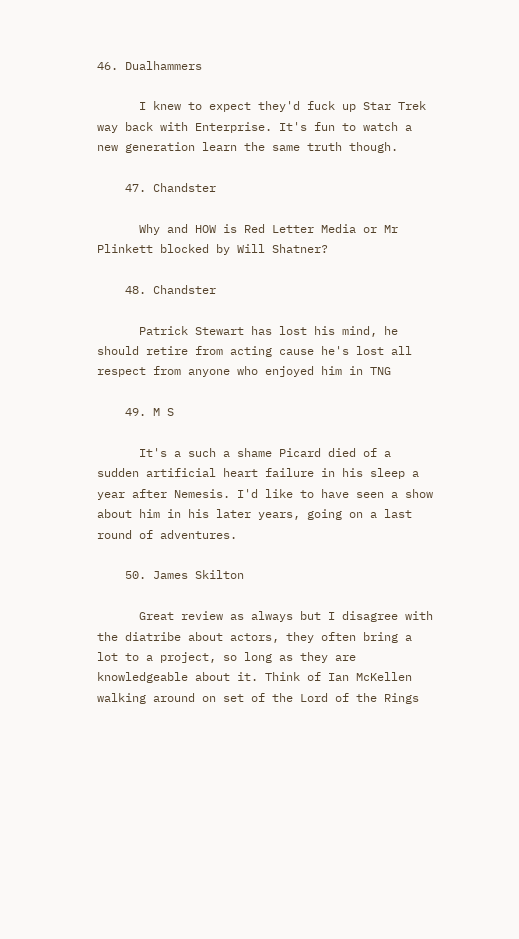46. Dualhammers

      I knew to expect they'd fuck up Star Trek way back with Enterprise. It's fun to watch a new generation learn the same truth though.

    47. Chandster

      Why and HOW is Red Letter Media or Mr Plinkett blocked by Will Shatner?

    48. Chandster

      Patrick Stewart has lost his mind, he should retire from acting cause he's lost all respect from anyone who enjoyed him in TNG

    49. M S

      It's a such a shame Picard died of a sudden artificial heart failure in his sleep a year after Nemesis. I'd like to have seen a show about him in his later years, going on a last round of adventures.

    50. James Skilton

      Great review as always but I disagree with the diatribe about actors, they often bring a lot to a project, so long as they are knowledgeable about it. Think of Ian McKellen walking around on set of the Lord of the Rings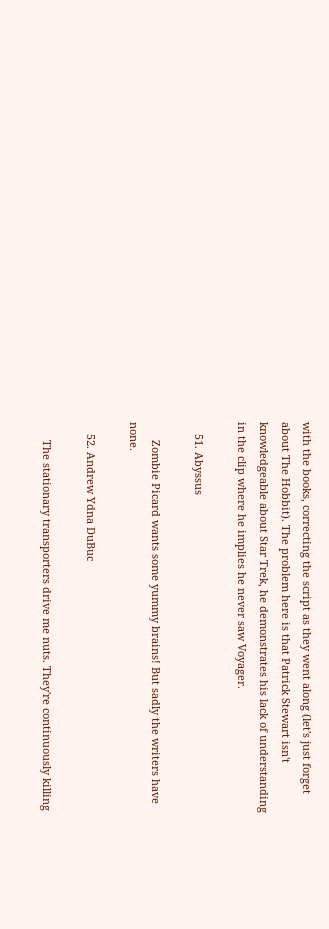with the books, correcting the script as they went along (let's just forget about The Hobbit). The problem here is that Patrick Stewart isn't knowledgeable about Star Trek, he demonstrates his lack of understanding in the clip where he implies he never saw Voyager.

    51. Abyssus

      Zombie Picard wants some yummy brains! But sadly the writers have none.

    52. Andrew Ydna DuBuc

      The stationary transporters drive me nuts. They're continuously killing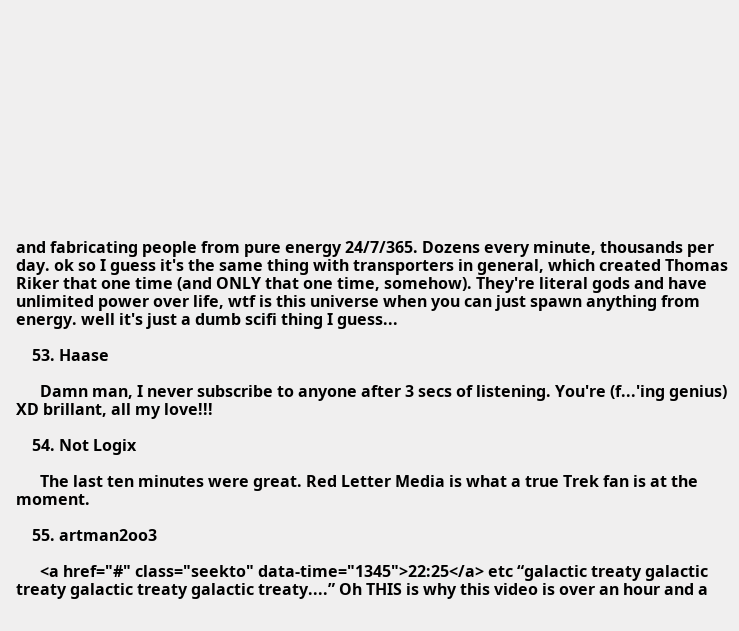and fabricating people from pure energy 24/7/365. Dozens every minute, thousands per day. ok so I guess it's the same thing with transporters in general, which created Thomas Riker that one time (and ONLY that one time, somehow). They're literal gods and have unlimited power over life, wtf is this universe when you can just spawn anything from energy. well it's just a dumb scifi thing I guess...

    53. Haase

      Damn man, I never subscribe to anyone after 3 secs of listening. You're (f...'ing genius) XD brillant, all my love!!!

    54. Not Logix

      The last ten minutes were great. Red Letter Media is what a true Trek fan is at the moment.

    55. artman2oo3

      <a href="#" class="seekto" data-time="1345">22:25</a> etc “galactic treaty galactic treaty galactic treaty galactic treaty....” Oh THIS is why this video is over an hour and a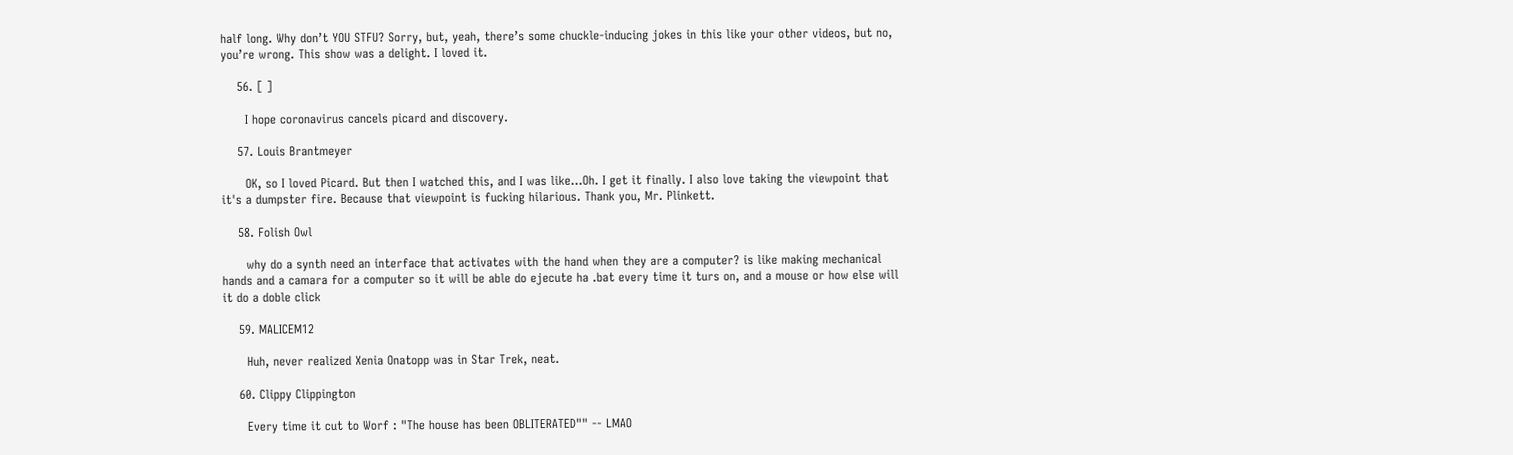half long. Why don’t YOU STFU? Sorry, but, yeah, there’s some chuckle-inducing jokes in this like your other videos, but no, you’re wrong. This show was a delight. I loved it.

    56. [ ]

      I hope coronavirus cancels picard and discovery.

    57. Louis Brantmeyer

      OK, so I loved Picard. But then I watched this, and I was like...Oh. I get it finally. I also love taking the viewpoint that it's a dumpster fire. Because that viewpoint is fucking hilarious. Thank you, Mr. Plinkett.

    58. Folish Owl

      why do a synth need an interface that activates with the hand when they are a computer? is like making mechanical hands and a camara for a computer so it will be able do ejecute ha .bat every time it turs on, and a mouse or how else will it do a doble click

    59. MALICEM12

      Huh, never realized Xenia Onatopp was in Star Trek, neat.

    60. Clippy Clippington

      Every time it cut to Worf : "The house has been OBLITERATED"" -- LMAO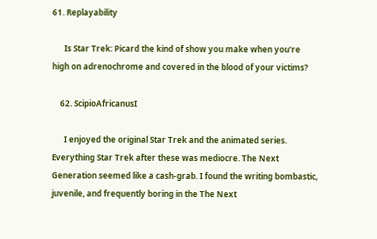61. Replayability

      Is Star Trek: Picard the kind of show you make when you're high on adrenochrome and covered in the blood of your victims?

    62. ScipioAfricanusI

      I enjoyed the original Star Trek and the animated series. Everything Star Trek after these was mediocre. The Next Generation seemed like a cash-grab. I found the writing bombastic, juvenile, and frequently boring in the The Next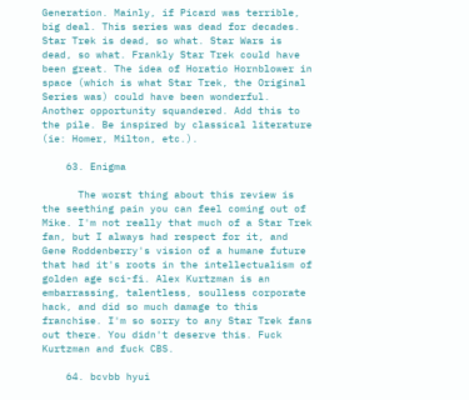Generation. Mainly, if Picard was terrible, big deal. This series was dead for decades. Star Trek is dead, so what. Star Wars is dead, so what. Frankly Star Trek could have been great. The idea of Horatio Hornblower in space (which is what Star Trek, the Original Series was) could have been wonderful. Another opportunity squandered. Add this to the pile. Be inspired by classical literature (ie: Homer, Milton, etc.).

    63. Enigma

      The worst thing about this review is the seething pain you can feel coming out of Mike. I'm not really that much of a Star Trek fan, but I always had respect for it, and Gene Roddenberry's vision of a humane future that had it's roots in the intellectualism of golden age sci-fi. Alex Kurtzman is an embarrassing, talentless, soulless corporate hack, and did so much damage to this franchise. I'm so sorry to any Star Trek fans out there. You didn't deserve this. Fuck Kurtzman and fuck CBS.

    64. bcvbb hyui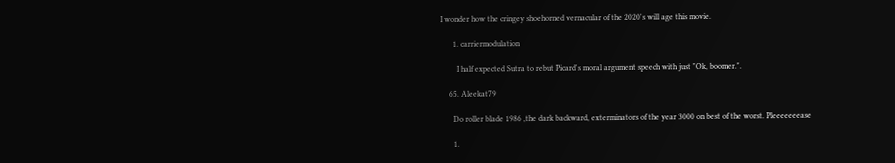I wonder how the cringey shoehorned vernacular of the 2020's will age this movie.

      1. carriermodulation

        I half expected Sutra to rebut Picard's moral argument speech with just "Ok, boomer.".

    65. Aleekat79

      Do roller blade 1986 ,the dark backward, exterminators of the year 3000 on best of the worst. Pleeeeeeease

      1.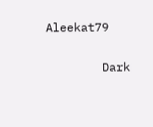Aleekat79

        Dark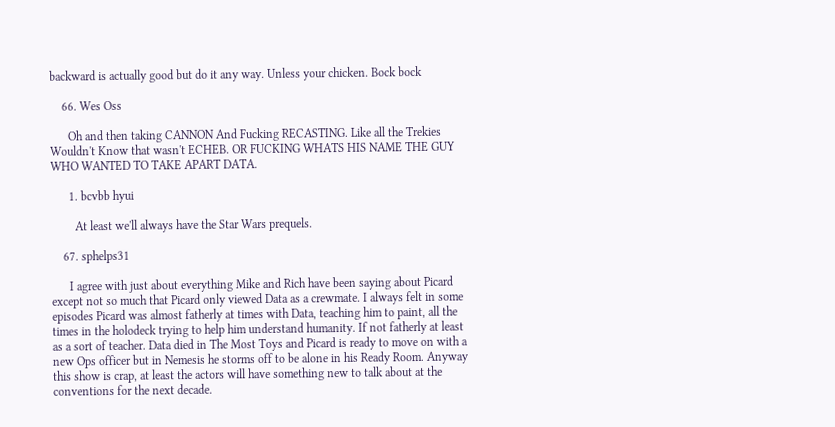backward is actually good but do it any way. Unless your chicken. Bock bock

    66. Wes Oss

      Oh and then taking CANNON And Fucking RECASTING. Like all the Trekies Wouldn't Know that wasn't ECHEB. OR FUCKING WHATS HIS NAME THE GUY WHO WANTED TO TAKE APART DATA.

      1. bcvbb hyui

        At least we'll always have the Star Wars prequels.

    67. sphelps31

      I agree with just about everything Mike and Rich have been saying about Picard except not so much that Picard only viewed Data as a crewmate. I always felt in some episodes Picard was almost fatherly at times with Data, teaching him to paint, all the times in the holodeck trying to help him understand humanity. If not fatherly at least as a sort of teacher. Data died in The Most Toys and Picard is ready to move on with a new Ops officer but in Nemesis he storms off to be alone in his Ready Room. Anyway this show is crap, at least the actors will have something new to talk about at the conventions for the next decade.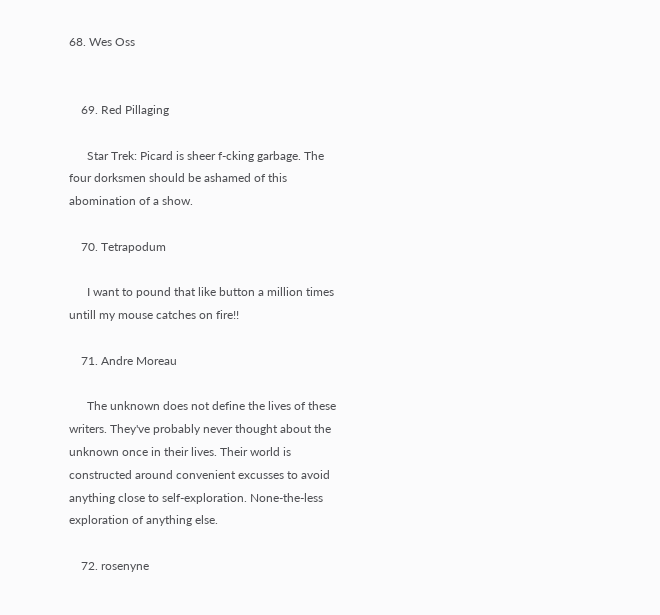68. Wes Oss


    69. Red Pillaging

      Star Trek: Picard is sheer f-cking garbage. The four dorksmen should be ashamed of this abomination of a show.

    70. Tetrapodum

      I want to pound that like button a million times untill my mouse catches on fire!!

    71. Andre Moreau

      The unknown does not define the lives of these writers. They've probably never thought about the unknown once in their lives. Their world is constructed around convenient excusses to avoid anything close to self-exploration. None-the-less exploration of anything else.

    72. rosenyne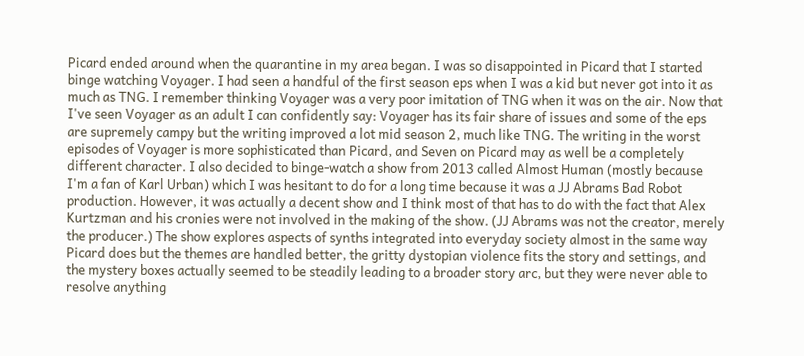Picard ended around when the quarantine in my area began. I was so disappointed in Picard that I started binge watching Voyager. I had seen a handful of the first season eps when I was a kid but never got into it as much as TNG. I remember thinking Voyager was a very poor imitation of TNG when it was on the air. Now that I've seen Voyager as an adult I can confidently say: Voyager has its fair share of issues and some of the eps are supremely campy but the writing improved a lot mid season 2, much like TNG. The writing in the worst episodes of Voyager is more sophisticated than Picard, and Seven on Picard may as well be a completely different character. I also decided to binge-watch a show from 2013 called Almost Human (mostly because I'm a fan of Karl Urban) which I was hesitant to do for a long time because it was a JJ Abrams Bad Robot production. However, it was actually a decent show and I think most of that has to do with the fact that Alex Kurtzman and his cronies were not involved in the making of the show. (JJ Abrams was not the creator, merely the producer.) The show explores aspects of synths integrated into everyday society almost in the same way Picard does but the themes are handled better, the gritty dystopian violence fits the story and settings, and the mystery boxes actually seemed to be steadily leading to a broader story arc, but they were never able to resolve anything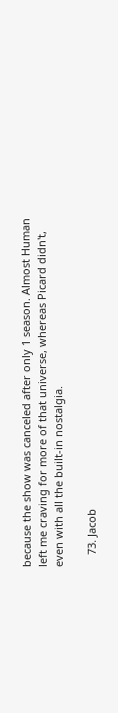because the show was canceled after only 1 season. Almost Human left me craving for more of that universe, whereas Picard didn't, even with all the built-in nostalgia.

    73. Jacob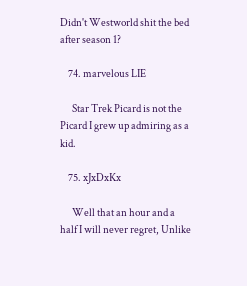Didn't Westworld shit the bed after season 1?

    74. marvelous LIE

      Star Trek Picard is not the Picard I grew up admiring as a kid.

    75. xJxDxKx

      Well that an hour and a half I will never regret, Unlike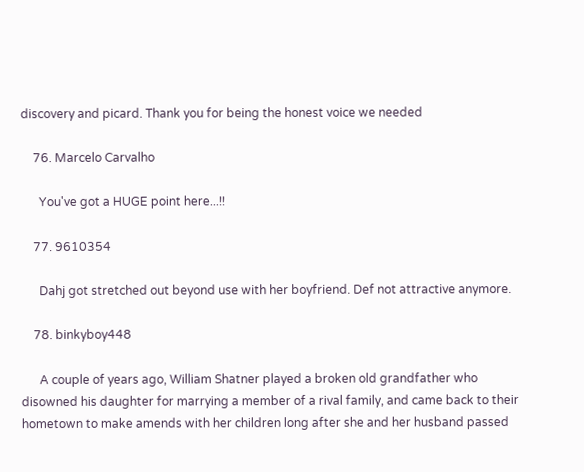discovery and picard. Thank you for being the honest voice we needed

    76. Marcelo Carvalho

      You've got a HUGE point here...!!

    77. 9610354

      Dahj got stretched out beyond use with her boyfriend. Def not attractive anymore.

    78. binkyboy448

      A couple of years ago, William Shatner played a broken old grandfather who disowned his daughter for marrying a member of a rival family, and came back to their hometown to make amends with her children long after she and her husband passed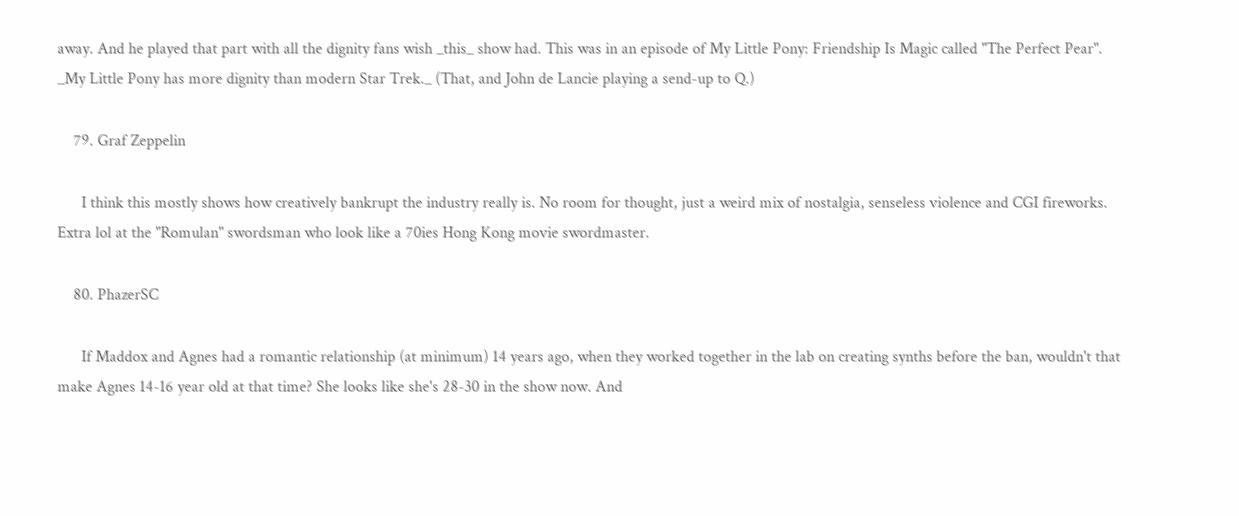away. And he played that part with all the dignity fans wish _this_ show had. This was in an episode of My Little Pony: Friendship Is Magic called "The Perfect Pear". _My Little Pony has more dignity than modern Star Trek._ (That, and John de Lancie playing a send-up to Q.)

    79. Graf Zeppelin

      I think this mostly shows how creatively bankrupt the industry really is. No room for thought, just a weird mix of nostalgia, senseless violence and CGI fireworks. Extra lol at the "Romulan" swordsman who look like a 70ies Hong Kong movie swordmaster.

    80. PhazerSC

      If Maddox and Agnes had a romantic relationship (at minimum) 14 years ago, when they worked together in the lab on creating synths before the ban, wouldn't that make Agnes 14-16 year old at that time? She looks like she's 28-30 in the show now. And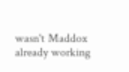wasn't Maddox already working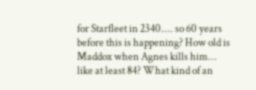for Starfleet in 2340.... so 60 years before this is happening? How old is Maddox when Agnes kills him... like at least 84? What kind of an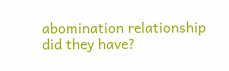abomination relationship did they have?